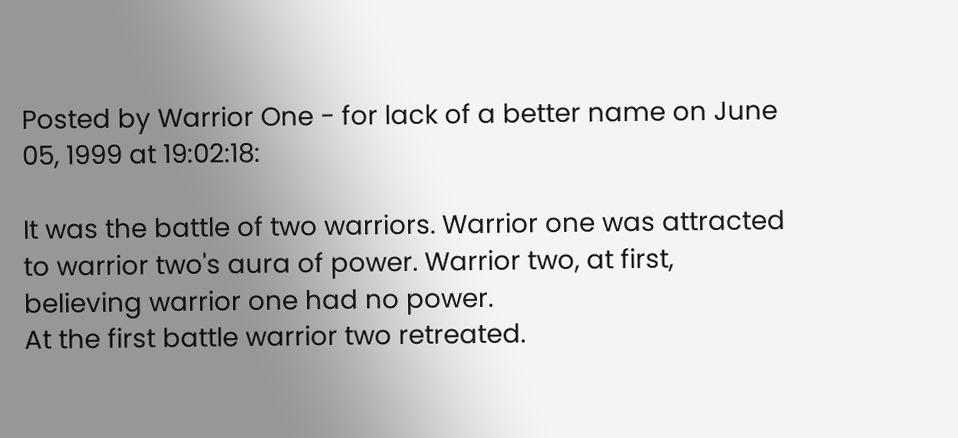Posted by Warrior One - for lack of a better name on June 05, 1999 at 19:02:18:

It was the battle of two warriors. Warrior one was attracted to warrior two's aura of power. Warrior two, at first, believing warrior one had no power.
At the first battle warrior two retreated.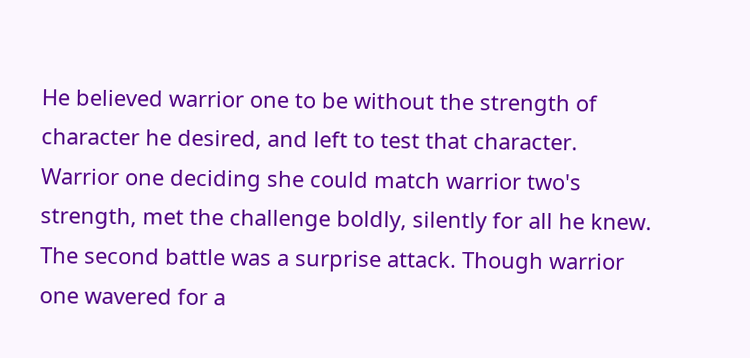He believed warrior one to be without the strength of character he desired, and left to test that character. Warrior one deciding she could match warrior two's strength, met the challenge boldly, silently for all he knew.
The second battle was a surprise attack. Though warrior one wavered for a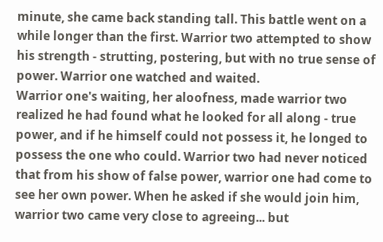minute, she came back standing tall. This battle went on a while longer than the first. Warrior two attempted to show his strength - strutting, postering, but with no true sense of power. Warrior one watched and waited.
Warrior one's waiting, her aloofness, made warrior two realized he had found what he looked for all along - true power, and if he himself could not possess it, he longed to possess the one who could. Warrior two had never noticed that from his show of false power, warrior one had come to see her own power. When he asked if she would join him, warrior two came very close to agreeing... but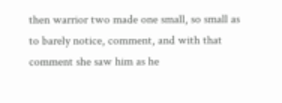then warrior two made one small, so small as to barely notice, comment, and with that comment she saw him as he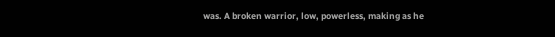was. A broken warrior, low, powerless, making as he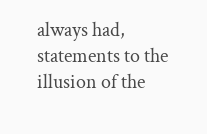always had, statements to the illusion of the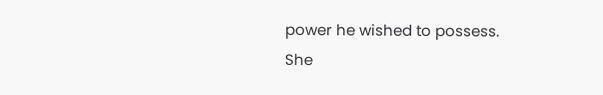power he wished to possess.
She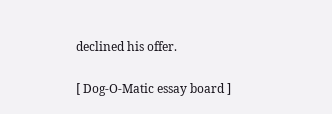declined his offer.

[ Dog-O-Matic essay board ]